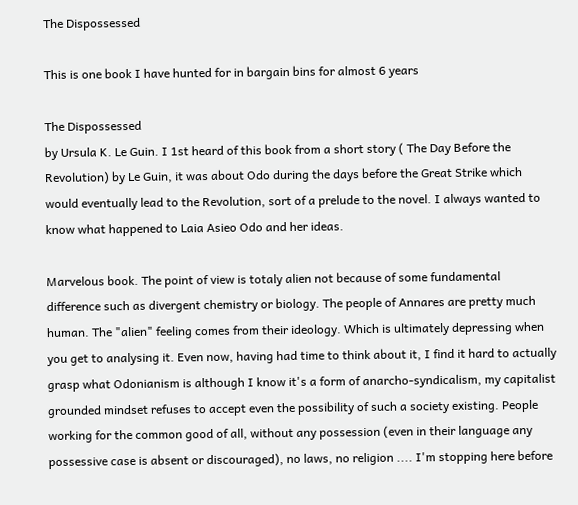The Dispossessed

This is one book I have hunted for in bargain bins for almost 6 years

The Dispossessed
by Ursula K. Le Guin. I 1st heard of this book from a short story ( The Day Before the Revolution) by Le Guin, it was about Odo during the days before the Great Strike which would eventually lead to the Revolution, sort of a prelude to the novel. I always wanted to know what happened to Laia Asieo Odo and her ideas.

Marvelous book. The point of view is totaly alien not because of some fundamental difference such as divergent chemistry or biology. The people of Annares are pretty much human. The "alien" feeling comes from their ideology. Which is ultimately depressing when you get to analysing it. Even now, having had time to think about it, I find it hard to actually grasp what Odonianism is although I know it's a form of anarcho-syndicalism, my capitalist grounded mindset refuses to accept even the possibility of such a society existing. People working for the common good of all, without any possession (even in their language any possessive case is absent or discouraged), no laws, no religion .... I'm stopping here before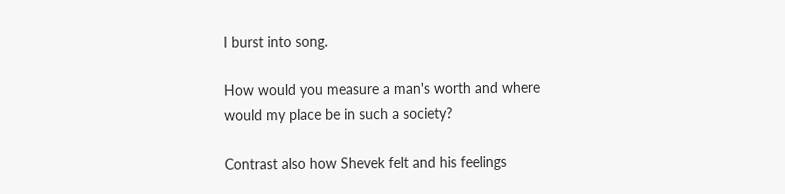I burst into song.

How would you measure a man's worth and where would my place be in such a society?

Contrast also how Shevek felt and his feelings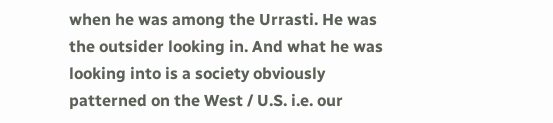when he was among the Urrasti. He was the outsider looking in. And what he was looking into is a society obviously patterned on the West / U.S. i.e. our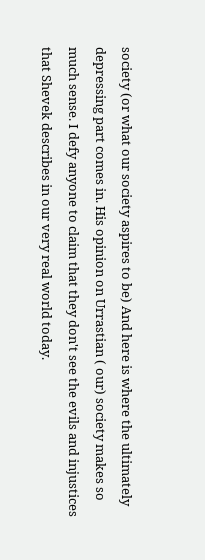society (or what our society aspires to be) And here is where the ultimately depressing part comes in. His opinion on Urrastian ( our) society makes so much sense. I defy anyone to claim that they don't see the evils and injustices that Shevek describes in our very real world today.